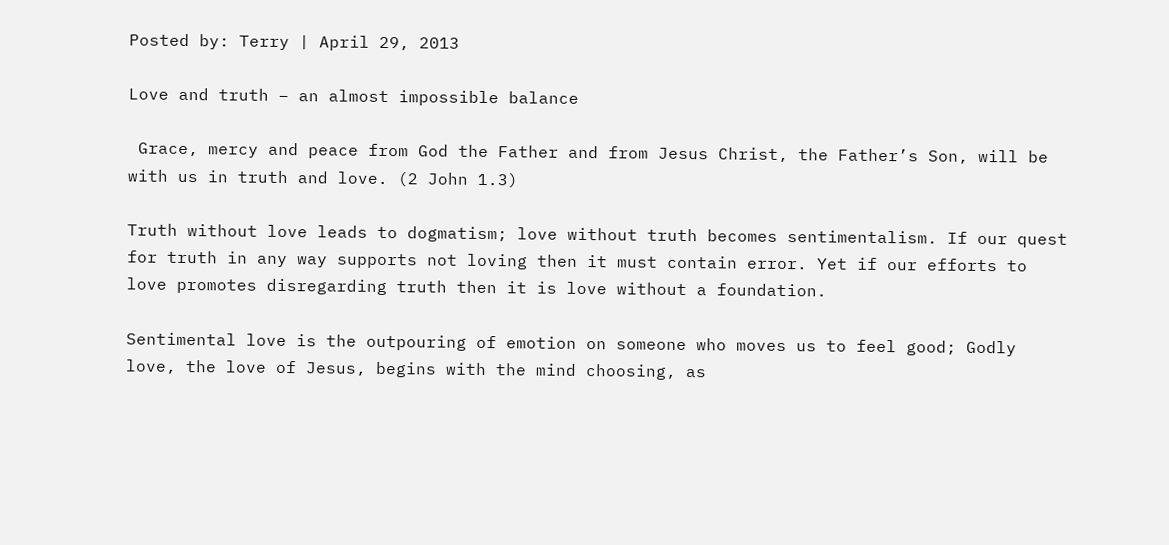Posted by: Terry | April 29, 2013

Love and truth – an almost impossible balance

 Grace, mercy and peace from God the Father and from Jesus Christ, the Father’s Son, will be with us in truth and love. (2 John 1.3)

Truth without love leads to dogmatism; love without truth becomes sentimentalism. If our quest for truth in any way supports not loving then it must contain error. Yet if our efforts to love promotes disregarding truth then it is love without a foundation.

Sentimental love is the outpouring of emotion on someone who moves us to feel good; Godly love, the love of Jesus, begins with the mind choosing, as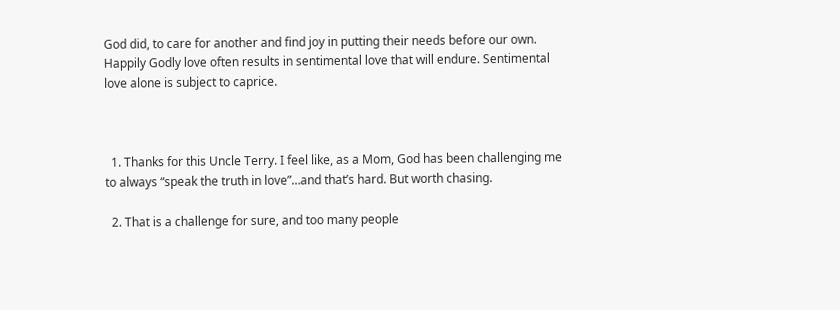God did, to care for another and find joy in putting their needs before our own. Happily Godly love often results in sentimental love that will endure. Sentimental love alone is subject to caprice.



  1. Thanks for this Uncle Terry. I feel like, as a Mom, God has been challenging me to always “speak the truth in love”…and that’s hard. But worth chasing.

  2. That is a challenge for sure, and too many people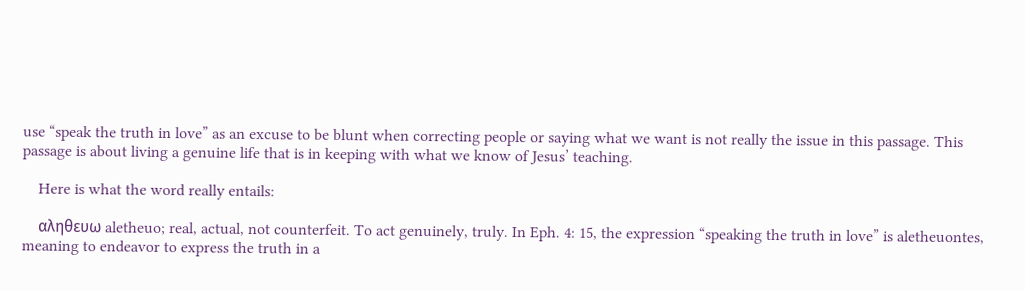use “speak the truth in love” as an excuse to be blunt when correcting people or saying what we want is not really the issue in this passage. This passage is about living a genuine life that is in keeping with what we know of Jesus’ teaching.

    Here is what the word really entails:

    αληθευω aletheuo; real, actual, not counterfeit. To act genuinely, truly. In Eph. 4: 15, the expression “speaking the truth in love” is aletheuontes, meaning to endeavor to express the truth in a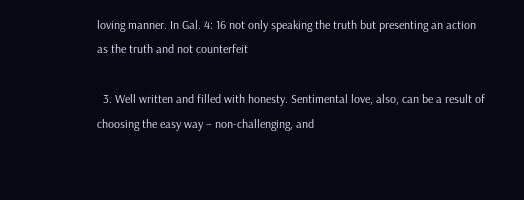loving manner. In Gal. 4: 16 not only speaking the truth but presenting an action as the truth and not counterfeit

  3. Well written and filled with honesty. Sentimental love, also, can be a result of choosing the easy way – non-challenging, and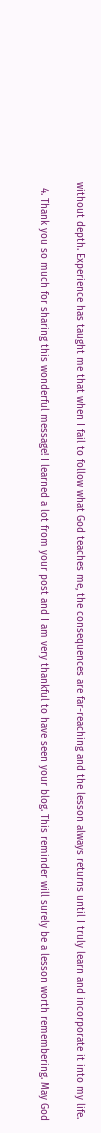without depth. Experience has taught me that when I fail to follow what God teaches me, the consequences are far-reaching and the lesson always returns until I truly learn and incorporate it into my life.

  4. Thank you so much for sharing this wonderful message! I learned a lot from your post and I am very thankful to have seen your blog. This reminder will surely be a lesson worth remembering. May God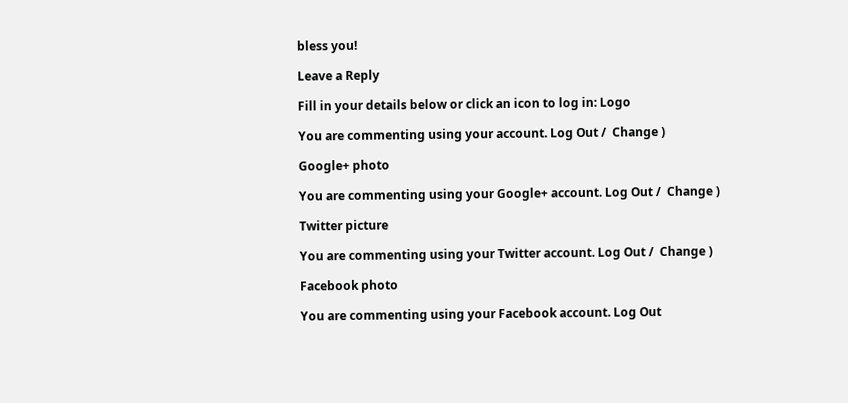bless you!

Leave a Reply

Fill in your details below or click an icon to log in: Logo

You are commenting using your account. Log Out /  Change )

Google+ photo

You are commenting using your Google+ account. Log Out /  Change )

Twitter picture

You are commenting using your Twitter account. Log Out /  Change )

Facebook photo

You are commenting using your Facebook account. Log Out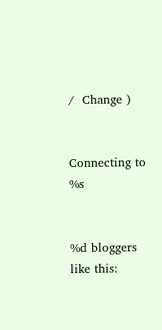/  Change )


Connecting to %s


%d bloggers like this: